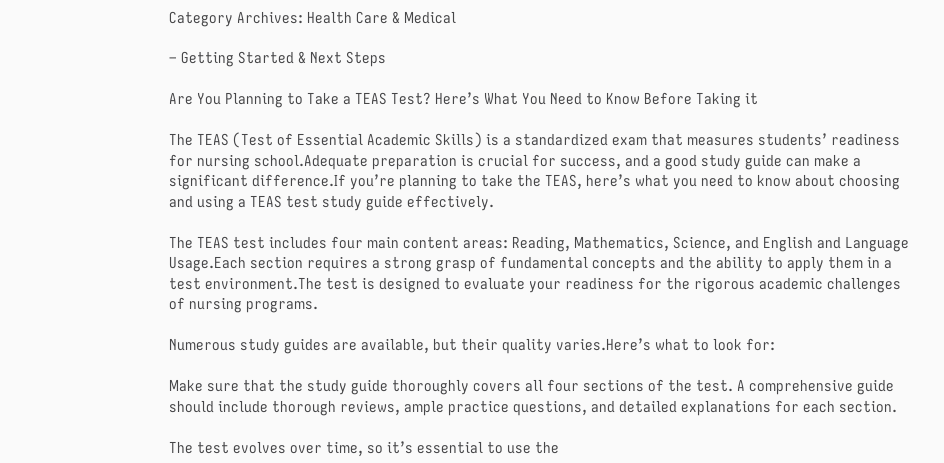Category Archives: Health Care & Medical

– Getting Started & Next Steps

Are You Planning to Take a TEAS Test? Here’s What You Need to Know Before Taking it

The TEAS (Test of Essential Academic Skills) is a standardized exam that measures students’ readiness for nursing school.Adequate preparation is crucial for success, and a good study guide can make a significant difference.If you’re planning to take the TEAS, here’s what you need to know about choosing and using a TEAS test study guide effectively.

The TEAS test includes four main content areas: Reading, Mathematics, Science, and English and Language Usage.Each section requires a strong grasp of fundamental concepts and the ability to apply them in a test environment.The test is designed to evaluate your readiness for the rigorous academic challenges of nursing programs.

Numerous study guides are available, but their quality varies.Here’s what to look for:

Make sure that the study guide thoroughly covers all four sections of the test. A comprehensive guide should include thorough reviews, ample practice questions, and detailed explanations for each section.

The test evolves over time, so it’s essential to use the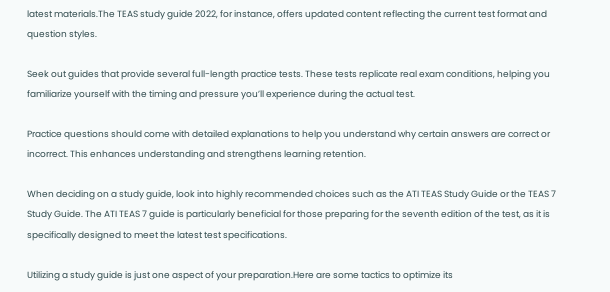latest materials.The TEAS study guide 2022, for instance, offers updated content reflecting the current test format and question styles.

Seek out guides that provide several full-length practice tests. These tests replicate real exam conditions, helping you familiarize yourself with the timing and pressure you’ll experience during the actual test.

Practice questions should come with detailed explanations to help you understand why certain answers are correct or incorrect. This enhances understanding and strengthens learning retention.

When deciding on a study guide, look into highly recommended choices such as the ATI TEAS Study Guide or the TEAS 7 Study Guide. The ATI TEAS 7 guide is particularly beneficial for those preparing for the seventh edition of the test, as it is specifically designed to meet the latest test specifications.

Utilizing a study guide is just one aspect of your preparation.Here are some tactics to optimize its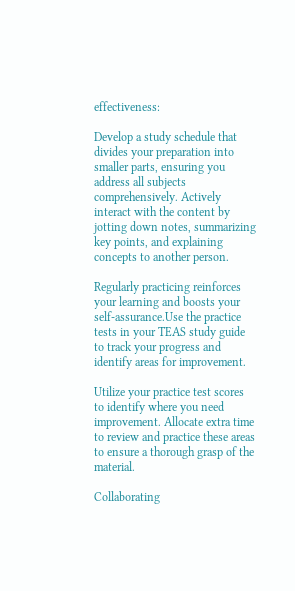effectiveness:

Develop a study schedule that divides your preparation into smaller parts, ensuring you address all subjects comprehensively. Actively interact with the content by jotting down notes, summarizing key points, and explaining concepts to another person.

Regularly practicing reinforces your learning and boosts your self-assurance.Use the practice tests in your TEAS study guide to track your progress and identify areas for improvement.

Utilize your practice test scores to identify where you need improvement. Allocate extra time to review and practice these areas to ensure a thorough grasp of the material.

Collaborating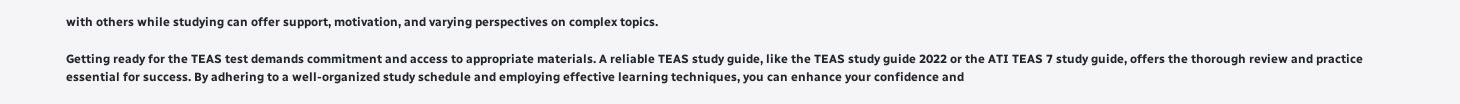with others while studying can offer support, motivation, and varying perspectives on complex topics.

Getting ready for the TEAS test demands commitment and access to appropriate materials. A reliable TEAS study guide, like the TEAS study guide 2022 or the ATI TEAS 7 study guide, offers the thorough review and practice essential for success. By adhering to a well-organized study schedule and employing effective learning techniques, you can enhance your confidence and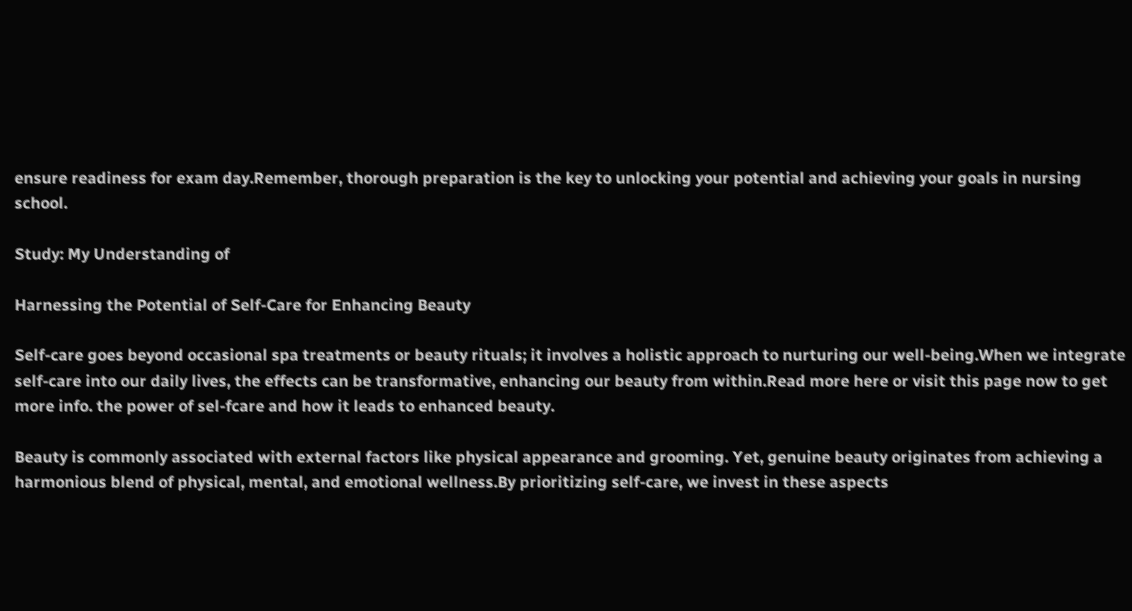ensure readiness for exam day.Remember, thorough preparation is the key to unlocking your potential and achieving your goals in nursing school.

Study: My Understanding of

Harnessing the Potential of Self-Care for Enhancing Beauty

Self-care goes beyond occasional spa treatments or beauty rituals; it involves a holistic approach to nurturing our well-being.When we integrate self-care into our daily lives, the effects can be transformative, enhancing our beauty from within.Read more here or visit this page now to get more info. the power of sel-fcare and how it leads to enhanced beauty.

Beauty is commonly associated with external factors like physical appearance and grooming. Yet, genuine beauty originates from achieving a harmonious blend of physical, mental, and emotional wellness.By prioritizing self-care, we invest in these aspects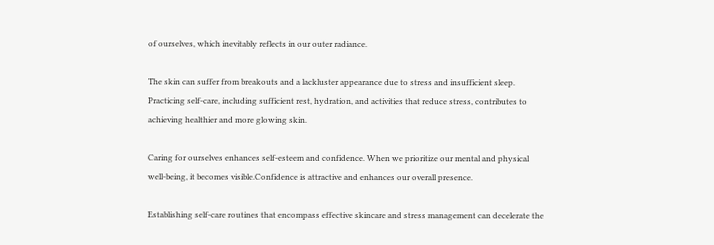of ourselves, which inevitably reflects in our outer radiance.

The skin can suffer from breakouts and a lackluster appearance due to stress and insufficient sleep. Practicing self-care, including sufficient rest, hydration, and activities that reduce stress, contributes to achieving healthier and more glowing skin.

Caring for ourselves enhances self-esteem and confidence. When we prioritize our mental and physical well-being, it becomes visible.Confidence is attractive and enhances our overall presence.

Establishing self-care routines that encompass effective skincare and stress management can decelerate the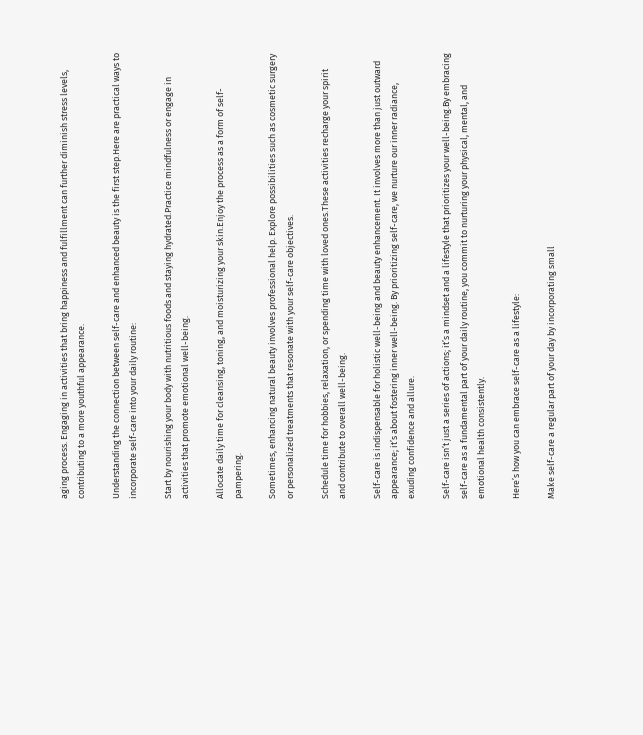aging process. Engaging in activities that bring happiness and fulfillment can further diminish stress levels, contributing to a more youthful appearance.

Understanding the connection between self-care and enhanced beauty is the first step.Here are practical ways to incorporate self-care into your daily routine:

Start by nourishing your body with nutritious foods and staying hydrated.Practice mindfulness or engage in activities that promote emotional well-being.

Allocate daily time for cleansing, toning, and moisturizing your skin.Enjoy the process as a form of self-pampering.

Sometimes, enhancing natural beauty involves professional help. Explore possibilities such as cosmetic surgery or personalized treatments that resonate with your self-care objectives.

Schedule time for hobbies, relaxation, or spending time with loved ones.These activities recharge your spirit and contribute to overall well-being.

Self-care is indispensable for holistic well-being and beauty enhancement. It involves more than just outward appearance; it’s about fostering inner well-being. By prioritizing self-care, we nurture our inner radiance, exuding confidence and allure.

Self-care isn’t just a series of actions; it’s a mindset and a lifestyle that prioritizes your well-being.By embracing self-care as a fundamental part of your daily routine, you commit to nurturing your physical, mental, and emotional health consistently.

Here’s how you can embrace self-care as a lifestyle:

Make self-care a regular part of your day by incorporating small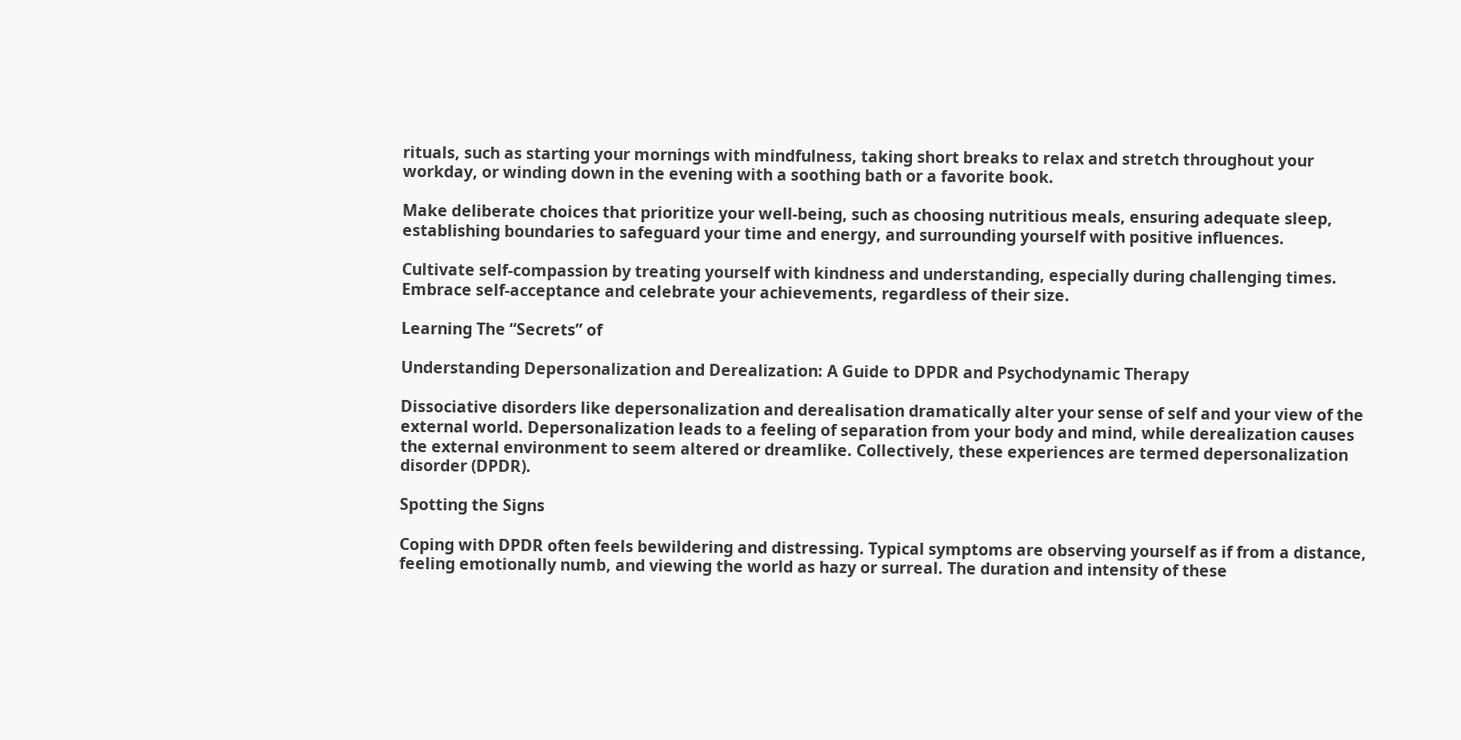rituals, such as starting your mornings with mindfulness, taking short breaks to relax and stretch throughout your workday, or winding down in the evening with a soothing bath or a favorite book.

Make deliberate choices that prioritize your well-being, such as choosing nutritious meals, ensuring adequate sleep, establishing boundaries to safeguard your time and energy, and surrounding yourself with positive influences.

Cultivate self-compassion by treating yourself with kindness and understanding, especially during challenging times. Embrace self-acceptance and celebrate your achievements, regardless of their size.

Learning The “Secrets” of

Understanding Depersonalization and Derealization: A Guide to DPDR and Psychodynamic Therapy

Dissociative disorders like depersonalization and derealisation dramatically alter your sense of self and your view of the external world. Depersonalization leads to a feeling of separation from your body and mind, while derealization causes the external environment to seem altered or dreamlike. Collectively, these experiences are termed depersonalization disorder (DPDR).

Spotting the Signs

Coping with DPDR often feels bewildering and distressing. Typical symptoms are observing yourself as if from a distance, feeling emotionally numb, and viewing the world as hazy or surreal. The duration and intensity of these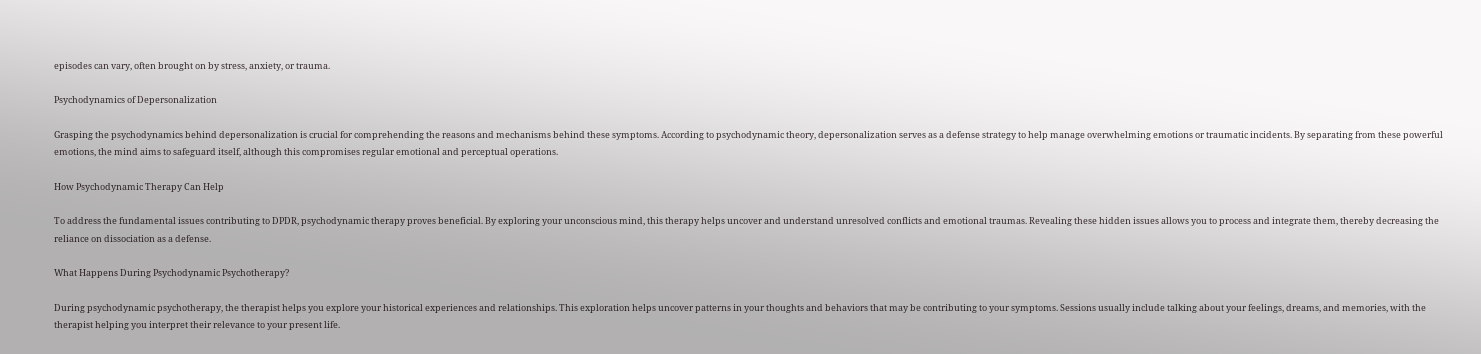episodes can vary, often brought on by stress, anxiety, or trauma.

Psychodynamics of Depersonalization

Grasping the psychodynamics behind depersonalization is crucial for comprehending the reasons and mechanisms behind these symptoms. According to psychodynamic theory, depersonalization serves as a defense strategy to help manage overwhelming emotions or traumatic incidents. By separating from these powerful emotions, the mind aims to safeguard itself, although this compromises regular emotional and perceptual operations.

How Psychodynamic Therapy Can Help

To address the fundamental issues contributing to DPDR, psychodynamic therapy proves beneficial. By exploring your unconscious mind, this therapy helps uncover and understand unresolved conflicts and emotional traumas. Revealing these hidden issues allows you to process and integrate them, thereby decreasing the reliance on dissociation as a defense.

What Happens During Psychodynamic Psychotherapy?

During psychodynamic psychotherapy, the therapist helps you explore your historical experiences and relationships. This exploration helps uncover patterns in your thoughts and behaviors that may be contributing to your symptoms. Sessions usually include talking about your feelings, dreams, and memories, with the therapist helping you interpret their relevance to your present life.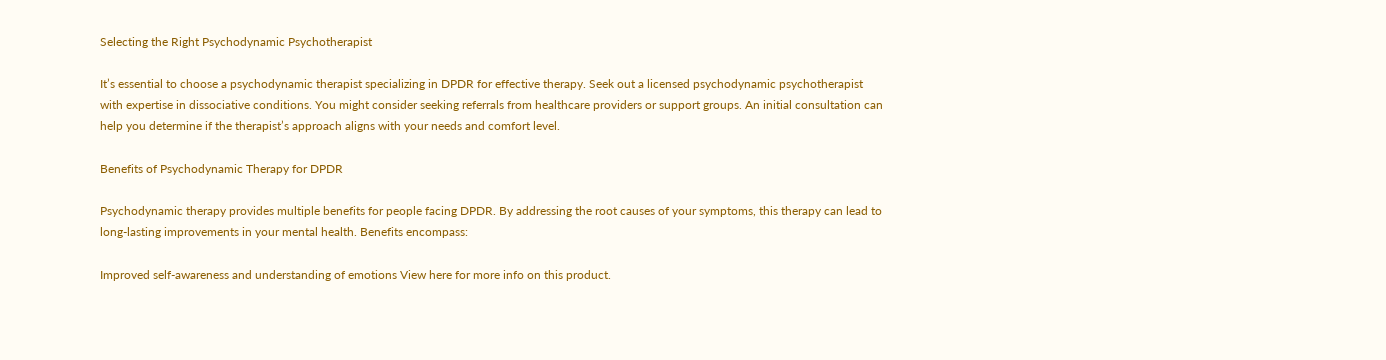Selecting the Right Psychodynamic Psychotherapist

It’s essential to choose a psychodynamic therapist specializing in DPDR for effective therapy. Seek out a licensed psychodynamic psychotherapist with expertise in dissociative conditions. You might consider seeking referrals from healthcare providers or support groups. An initial consultation can help you determine if the therapist’s approach aligns with your needs and comfort level.

Benefits of Psychodynamic Therapy for DPDR

Psychodynamic therapy provides multiple benefits for people facing DPDR. By addressing the root causes of your symptoms, this therapy can lead to long-lasting improvements in your mental health. Benefits encompass:

Improved self-awareness and understanding of emotions View here for more info on this product.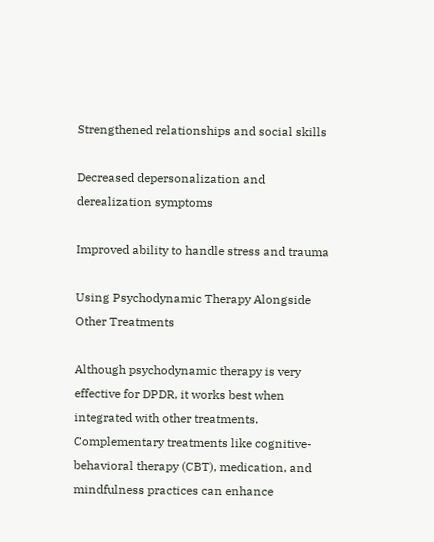Strengthened relationships and social skills

Decreased depersonalization and derealization symptoms

Improved ability to handle stress and trauma

Using Psychodynamic Therapy Alongside Other Treatments

Although psychodynamic therapy is very effective for DPDR, it works best when integrated with other treatments. Complementary treatments like cognitive-behavioral therapy (CBT), medication, and mindfulness practices can enhance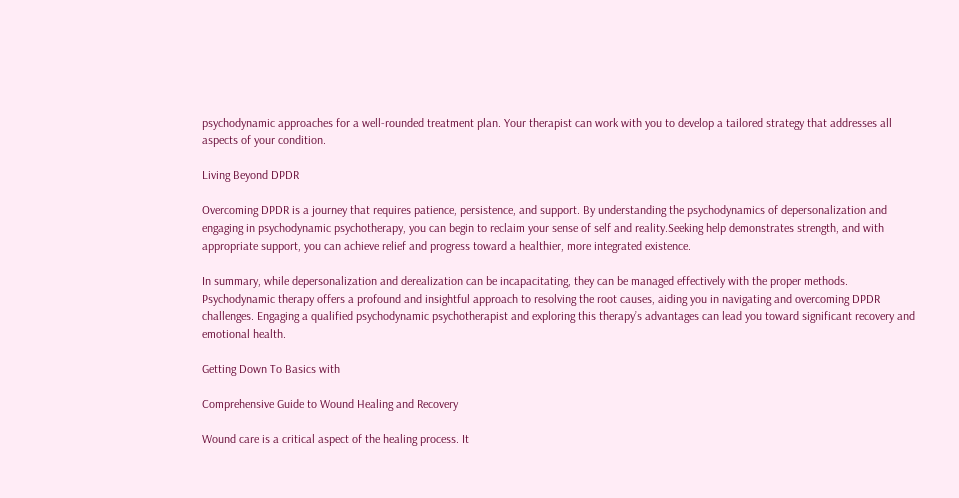psychodynamic approaches for a well-rounded treatment plan. Your therapist can work with you to develop a tailored strategy that addresses all aspects of your condition.

Living Beyond DPDR

Overcoming DPDR is a journey that requires patience, persistence, and support. By understanding the psychodynamics of depersonalization and engaging in psychodynamic psychotherapy, you can begin to reclaim your sense of self and reality.Seeking help demonstrates strength, and with appropriate support, you can achieve relief and progress toward a healthier, more integrated existence.

In summary, while depersonalization and derealization can be incapacitating, they can be managed effectively with the proper methods. Psychodynamic therapy offers a profound and insightful approach to resolving the root causes, aiding you in navigating and overcoming DPDR challenges. Engaging a qualified psychodynamic psychotherapist and exploring this therapy’s advantages can lead you toward significant recovery and emotional health.

Getting Down To Basics with

Comprehensive Guide to Wound Healing and Recovery

Wound care is a critical aspect of the healing process. It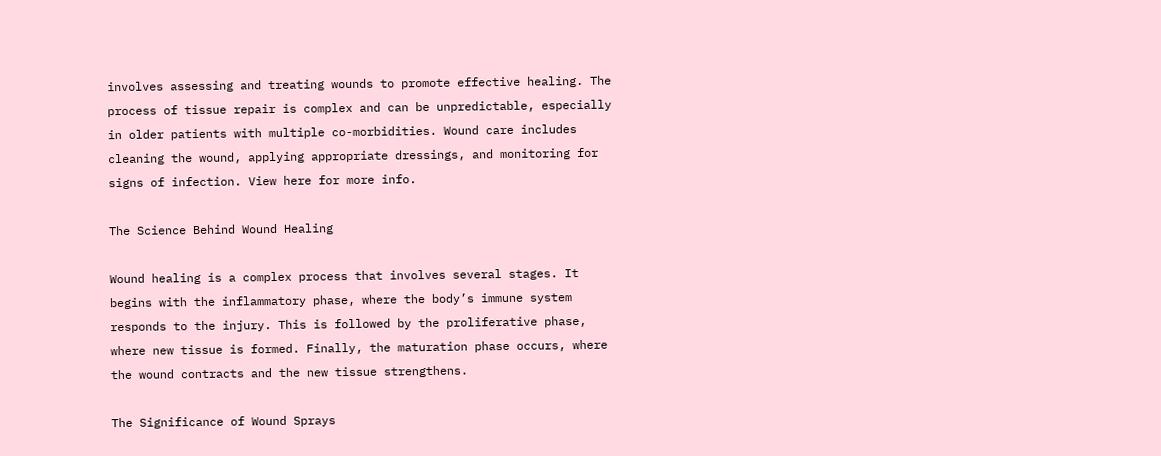involves assessing and treating wounds to promote effective healing. The process of tissue repair is complex and can be unpredictable, especially in older patients with multiple co-morbidities. Wound care includes cleaning the wound, applying appropriate dressings, and monitoring for signs of infection. View here for more info.

The Science Behind Wound Healing

Wound healing is a complex process that involves several stages. It begins with the inflammatory phase, where the body’s immune system responds to the injury. This is followed by the proliferative phase, where new tissue is formed. Finally, the maturation phase occurs, where the wound contracts and the new tissue strengthens.

The Significance of Wound Sprays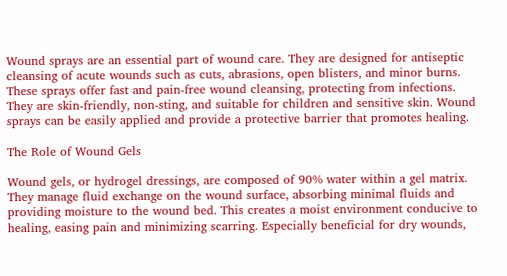Wound sprays are an essential part of wound care. They are designed for antiseptic cleansing of acute wounds such as cuts, abrasions, open blisters, and minor burns. These sprays offer fast and pain-free wound cleansing, protecting from infections. They are skin-friendly, non-sting, and suitable for children and sensitive skin. Wound sprays can be easily applied and provide a protective barrier that promotes healing.

The Role of Wound Gels

Wound gels, or hydrogel dressings, are composed of 90% water within a gel matrix. They manage fluid exchange on the wound surface, absorbing minimal fluids and providing moisture to the wound bed. This creates a moist environment conducive to healing, easing pain and minimizing scarring. Especially beneficial for dry wounds,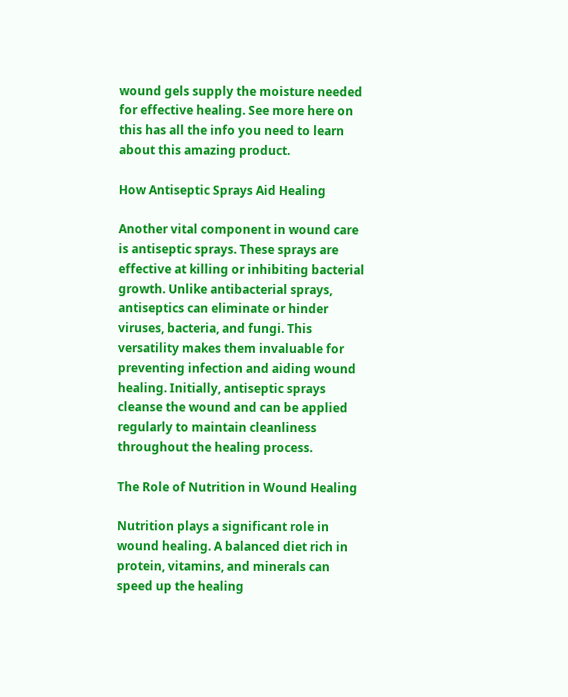wound gels supply the moisture needed for effective healing. See more here on this has all the info you need to learn about this amazing product.

How Antiseptic Sprays Aid Healing

Another vital component in wound care is antiseptic sprays. These sprays are effective at killing or inhibiting bacterial growth. Unlike antibacterial sprays, antiseptics can eliminate or hinder viruses, bacteria, and fungi. This versatility makes them invaluable for preventing infection and aiding wound healing. Initially, antiseptic sprays cleanse the wound and can be applied regularly to maintain cleanliness throughout the healing process.

The Role of Nutrition in Wound Healing

Nutrition plays a significant role in wound healing. A balanced diet rich in protein, vitamins, and minerals can speed up the healing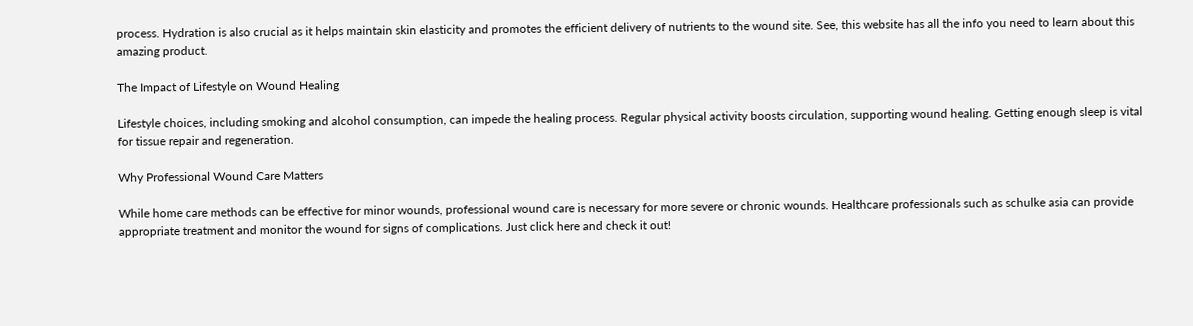process. Hydration is also crucial as it helps maintain skin elasticity and promotes the efficient delivery of nutrients to the wound site. See, this website has all the info you need to learn about this amazing product.

The Impact of Lifestyle on Wound Healing

Lifestyle choices, including smoking and alcohol consumption, can impede the healing process. Regular physical activity boosts circulation, supporting wound healing. Getting enough sleep is vital for tissue repair and regeneration.

Why Professional Wound Care Matters

While home care methods can be effective for minor wounds, professional wound care is necessary for more severe or chronic wounds. Healthcare professionals such as schulke asia can provide appropriate treatment and monitor the wound for signs of complications. Just click here and check it out!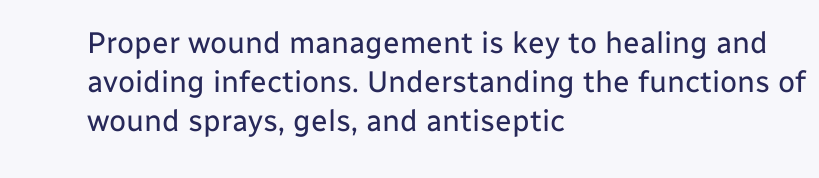Proper wound management is key to healing and avoiding infections. Understanding the functions of wound sprays, gels, and antiseptic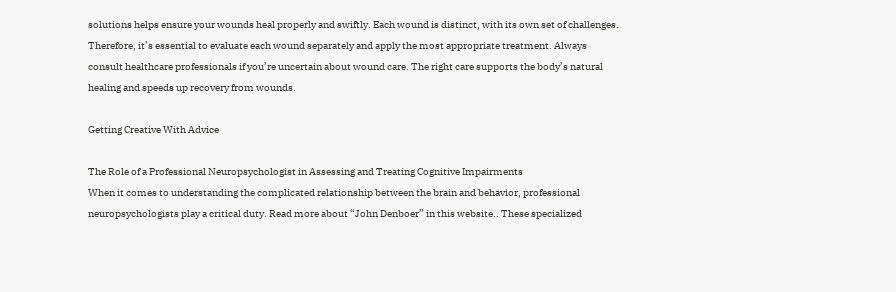solutions helps ensure your wounds heal properly and swiftly. Each wound is distinct, with its own set of challenges. Therefore, it’s essential to evaluate each wound separately and apply the most appropriate treatment. Always consult healthcare professionals if you’re uncertain about wound care. The right care supports the body’s natural healing and speeds up recovery from wounds.

Getting Creative With Advice

The Role of a Professional Neuropsychologist in Assessing and Treating Cognitive Impairments
When it comes to understanding the complicated relationship between the brain and behavior, professional neuropsychologists play a critical duty. Read more about “John Denboer” in this website.. These specialized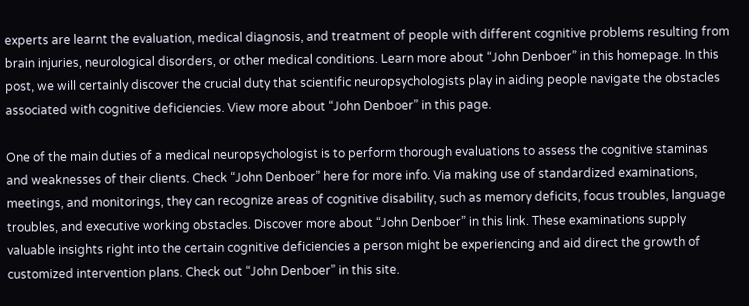experts are learnt the evaluation, medical diagnosis, and treatment of people with different cognitive problems resulting from brain injuries, neurological disorders, or other medical conditions. Learn more about “John Denboer” in this homepage. In this post, we will certainly discover the crucial duty that scientific neuropsychologists play in aiding people navigate the obstacles associated with cognitive deficiencies. View more about “John Denboer” in this page.

One of the main duties of a medical neuropsychologist is to perform thorough evaluations to assess the cognitive staminas and weaknesses of their clients. Check “John Denboer” here for more info. Via making use of standardized examinations, meetings, and monitorings, they can recognize areas of cognitive disability, such as memory deficits, focus troubles, language troubles, and executive working obstacles. Discover more about “John Denboer” in this link. These examinations supply valuable insights right into the certain cognitive deficiencies a person might be experiencing and aid direct the growth of customized intervention plans. Check out “John Denboer” in this site.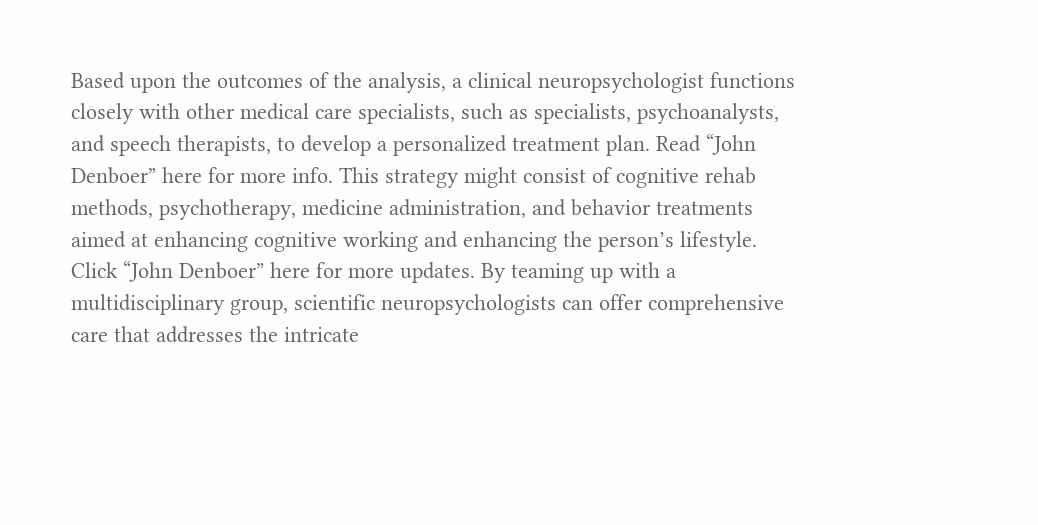Based upon the outcomes of the analysis, a clinical neuropsychologist functions closely with other medical care specialists, such as specialists, psychoanalysts, and speech therapists, to develop a personalized treatment plan. Read “John Denboer” here for more info. This strategy might consist of cognitive rehab methods, psychotherapy, medicine administration, and behavior treatments aimed at enhancing cognitive working and enhancing the person’s lifestyle. Click “John Denboer” here for more updates. By teaming up with a multidisciplinary group, scientific neuropsychologists can offer comprehensive care that addresses the intricate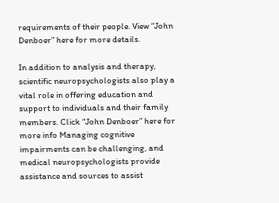requirements of their people. View “John Denboer” here for more details.

In addition to analysis and therapy, scientific neuropsychologists also play a vital role in offering education and support to individuals and their family members. Click “John Denboer” here for more info Managing cognitive impairments can be challenging, and medical neuropsychologists provide assistance and sources to assist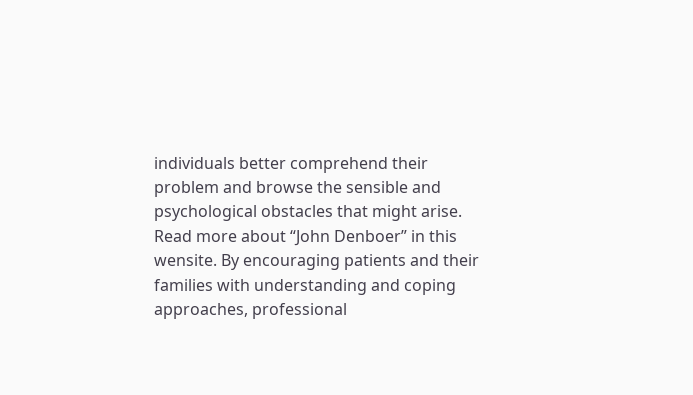individuals better comprehend their problem and browse the sensible and psychological obstacles that might arise. Read more about “John Denboer” in this wensite. By encouraging patients and their families with understanding and coping approaches, professional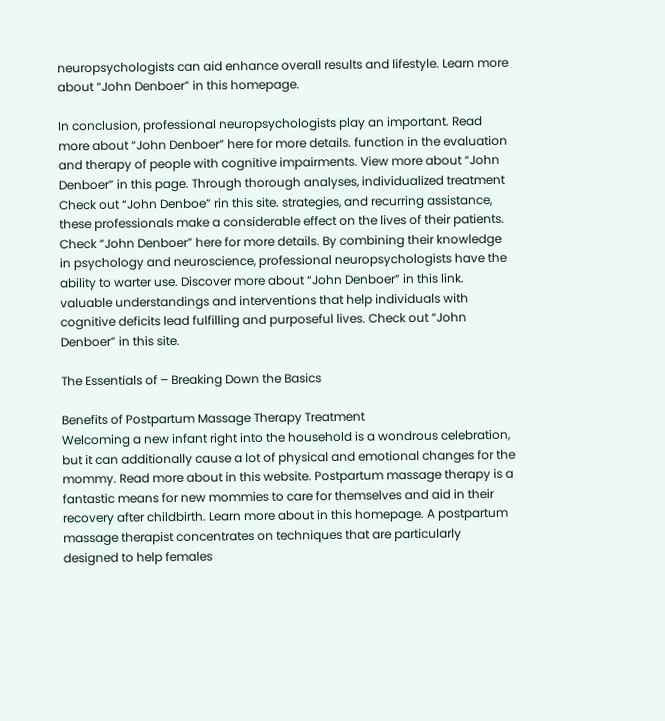neuropsychologists can aid enhance overall results and lifestyle. Learn more about “John Denboer” in this homepage.

In conclusion, professional neuropsychologists play an important. Read more about “John Denboer” here for more details. function in the evaluation and therapy of people with cognitive impairments. View more about “John Denboer” in this page. Through thorough analyses, individualized treatment Check out “John Denboe” rin this site. strategies, and recurring assistance, these professionals make a considerable effect on the lives of their patients. Check “John Denboer” here for more details. By combining their knowledge in psychology and neuroscience, professional neuropsychologists have the ability to warter use. Discover more about “John Denboer” in this link. valuable understandings and interventions that help individuals with cognitive deficits lead fulfilling and purposeful lives. Check out “John Denboer” in this site.

The Essentials of – Breaking Down the Basics

Benefits of Postpartum Massage Therapy Treatment
Welcoming a new infant right into the household is a wondrous celebration, but it can additionally cause a lot of physical and emotional changes for the mommy. Read more about in this website. Postpartum massage therapy is a fantastic means for new mommies to care for themselves and aid in their recovery after childbirth. Learn more about in this homepage. A postpartum massage therapist concentrates on techniques that are particularly designed to help females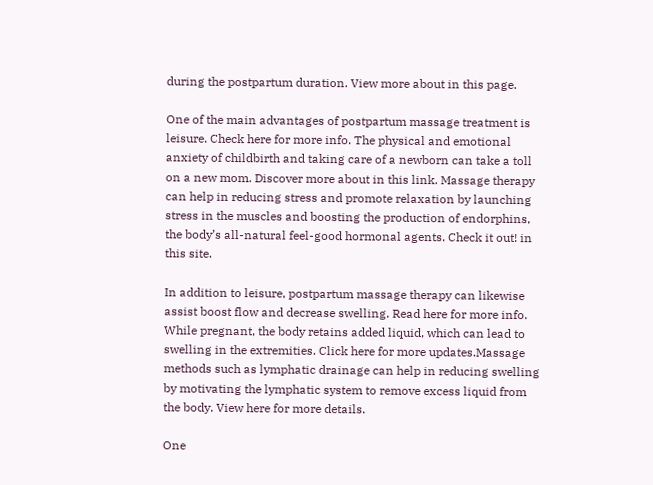during the postpartum duration. View more about in this page.

One of the main advantages of postpartum massage treatment is leisure. Check here for more info. The physical and emotional anxiety of childbirth and taking care of a newborn can take a toll on a new mom. Discover more about in this link. Massage therapy can help in reducing stress and promote relaxation by launching stress in the muscles and boosting the production of endorphins, the body’s all-natural feel-good hormonal agents. Check it out! in this site.

In addition to leisure, postpartum massage therapy can likewise assist boost flow and decrease swelling. Read here for more info. While pregnant, the body retains added liquid, which can lead to swelling in the extremities. Click here for more updates.Massage methods such as lymphatic drainage can help in reducing swelling by motivating the lymphatic system to remove excess liquid from the body. View here for more details.

One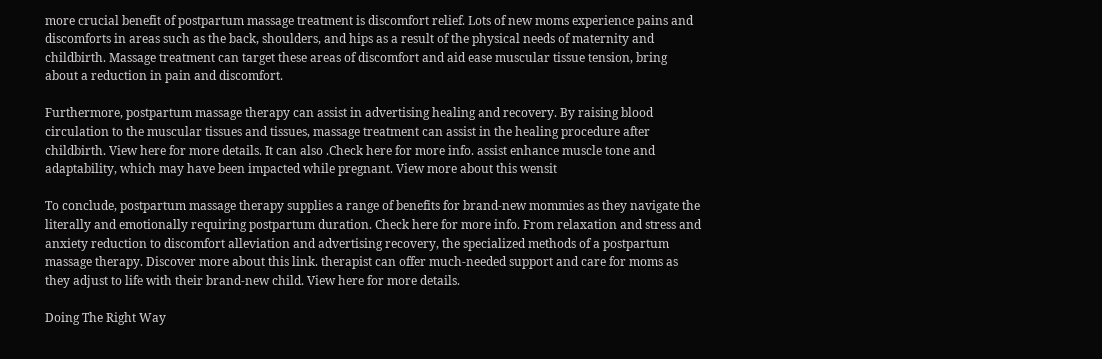more crucial benefit of postpartum massage treatment is discomfort relief. Lots of new moms experience pains and discomforts in areas such as the back, shoulders, and hips as a result of the physical needs of maternity and childbirth. Massage treatment can target these areas of discomfort and aid ease muscular tissue tension, bring about a reduction in pain and discomfort.

Furthermore, postpartum massage therapy can assist in advertising healing and recovery. By raising blood circulation to the muscular tissues and tissues, massage treatment can assist in the healing procedure after childbirth. View here for more details. It can also .Check here for more info. assist enhance muscle tone and adaptability, which may have been impacted while pregnant. View more about this wensit

To conclude, postpartum massage therapy supplies a range of benefits for brand-new mommies as they navigate the literally and emotionally requiring postpartum duration. Check here for more info. From relaxation and stress and anxiety reduction to discomfort alleviation and advertising recovery, the specialized methods of a postpartum massage therapy. Discover more about this link. therapist can offer much-needed support and care for moms as they adjust to life with their brand-new child. View here for more details.

Doing The Right Way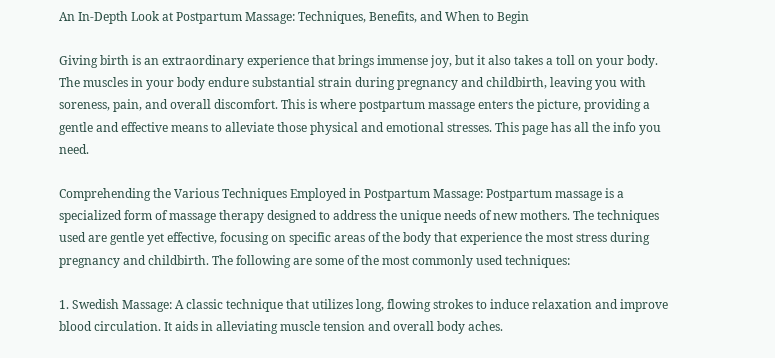An In-Depth Look at Postpartum Massage: Techniques, Benefits, and When to Begin

Giving birth is an extraordinary experience that brings immense joy, but it also takes a toll on your body. The muscles in your body endure substantial strain during pregnancy and childbirth, leaving you with soreness, pain, and overall discomfort. This is where postpartum massage enters the picture, providing a gentle and effective means to alleviate those physical and emotional stresses. This page has all the info you need.

Comprehending the Various Techniques Employed in Postpartum Massage: Postpartum massage is a specialized form of massage therapy designed to address the unique needs of new mothers. The techniques used are gentle yet effective, focusing on specific areas of the body that experience the most stress during pregnancy and childbirth. The following are some of the most commonly used techniques:

1. Swedish Massage: A classic technique that utilizes long, flowing strokes to induce relaxation and improve blood circulation. It aids in alleviating muscle tension and overall body aches.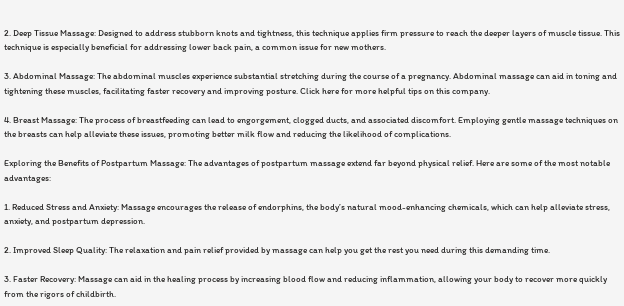2. Deep Tissue Massage: Designed to address stubborn knots and tightness, this technique applies firm pressure to reach the deeper layers of muscle tissue. This technique is especially beneficial for addressing lower back pain, a common issue for new mothers.

3. Abdominal Massage: The abdominal muscles experience substantial stretching during the course of a pregnancy. Abdominal massage can aid in toning and tightening these muscles, facilitating faster recovery and improving posture. Click here for more helpful tips on this company.

4. Breast Massage: The process of breastfeeding can lead to engorgement, clogged ducts, and associated discomfort. Employing gentle massage techniques on the breasts can help alleviate these issues, promoting better milk flow and reducing the likelihood of complications.

Exploring the Benefits of Postpartum Massage: The advantages of postpartum massage extend far beyond physical relief. Here are some of the most notable advantages:

1. Reduced Stress and Anxiety: Massage encourages the release of endorphins, the body’s natural mood-enhancing chemicals, which can help alleviate stress, anxiety, and postpartum depression.

2. Improved Sleep Quality: The relaxation and pain relief provided by massage can help you get the rest you need during this demanding time.

3. Faster Recovery: Massage can aid in the healing process by increasing blood flow and reducing inflammation, allowing your body to recover more quickly from the rigors of childbirth.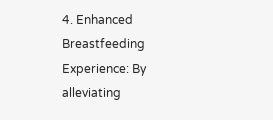4. Enhanced Breastfeeding Experience: By alleviating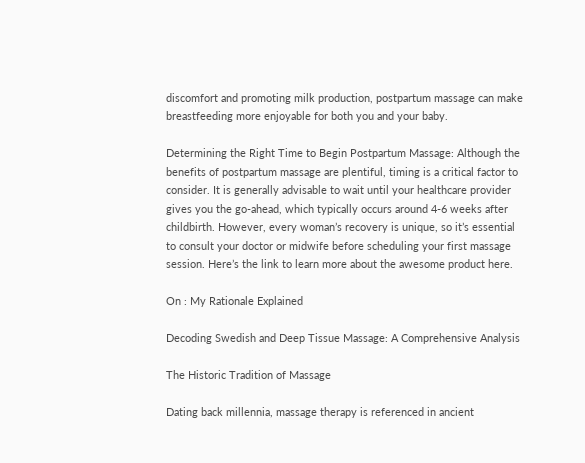discomfort and promoting milk production, postpartum massage can make breastfeeding more enjoyable for both you and your baby.

Determining the Right Time to Begin Postpartum Massage: Although the benefits of postpartum massage are plentiful, timing is a critical factor to consider. It is generally advisable to wait until your healthcare provider gives you the go-ahead, which typically occurs around 4-6 weeks after childbirth. However, every woman’s recovery is unique, so it’s essential to consult your doctor or midwife before scheduling your first massage session. Here’s the link to learn more about the awesome product here.

On : My Rationale Explained

Decoding Swedish and Deep Tissue Massage: A Comprehensive Analysis

The Historic Tradition of Massage

Dating back millennia, massage therapy is referenced in ancient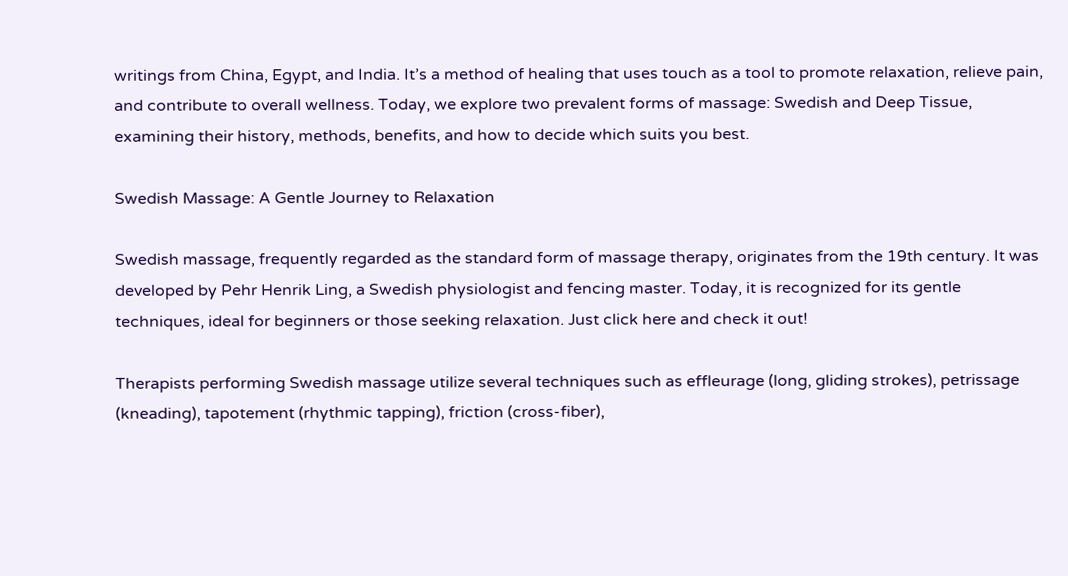writings from China, Egypt, and India. It’s a method of healing that uses touch as a tool to promote relaxation, relieve pain, and contribute to overall wellness. Today, we explore two prevalent forms of massage: Swedish and Deep Tissue, examining their history, methods, benefits, and how to decide which suits you best.

Swedish Massage: A Gentle Journey to Relaxation

Swedish massage, frequently regarded as the standard form of massage therapy, originates from the 19th century. It was developed by Pehr Henrik Ling, a Swedish physiologist and fencing master. Today, it is recognized for its gentle techniques, ideal for beginners or those seeking relaxation. Just click here and check it out!

Therapists performing Swedish massage utilize several techniques such as effleurage (long, gliding strokes), petrissage (kneading), tapotement (rhythmic tapping), friction (cross-fiber),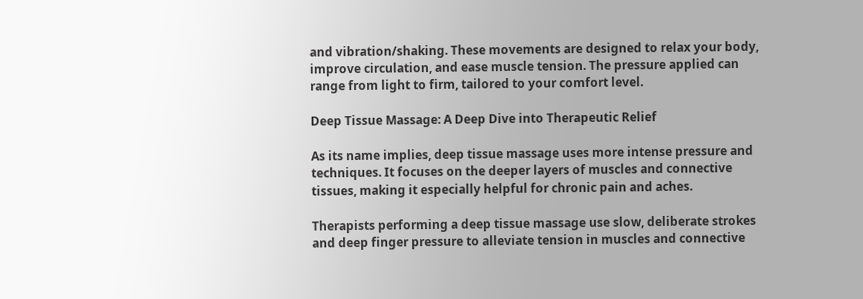and vibration/shaking. These movements are designed to relax your body, improve circulation, and ease muscle tension. The pressure applied can range from light to firm, tailored to your comfort level.

Deep Tissue Massage: A Deep Dive into Therapeutic Relief

As its name implies, deep tissue massage uses more intense pressure and techniques. It focuses on the deeper layers of muscles and connective tissues, making it especially helpful for chronic pain and aches.

Therapists performing a deep tissue massage use slow, deliberate strokes and deep finger pressure to alleviate tension in muscles and connective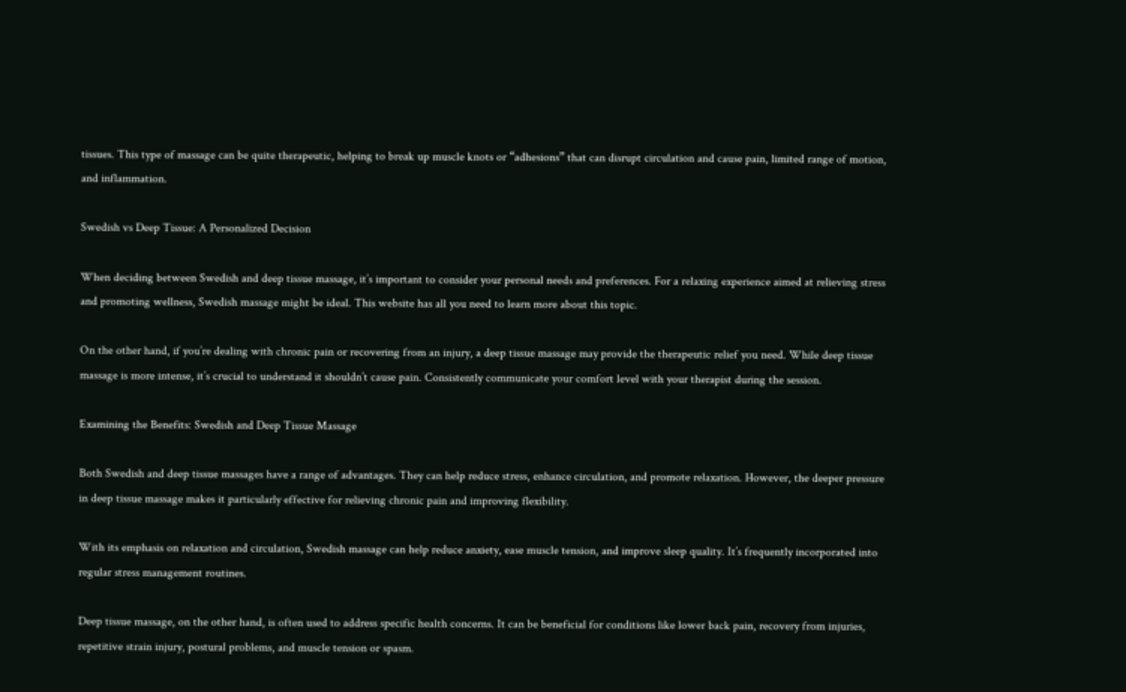tissues. This type of massage can be quite therapeutic, helping to break up muscle knots or “adhesions” that can disrupt circulation and cause pain, limited range of motion, and inflammation.

Swedish vs Deep Tissue: A Personalized Decision

When deciding between Swedish and deep tissue massage, it’s important to consider your personal needs and preferences. For a relaxing experience aimed at relieving stress and promoting wellness, Swedish massage might be ideal. This website has all you need to learn more about this topic.

On the other hand, if you’re dealing with chronic pain or recovering from an injury, a deep tissue massage may provide the therapeutic relief you need. While deep tissue massage is more intense, it’s crucial to understand it shouldn’t cause pain. Consistently communicate your comfort level with your therapist during the session.

Examining the Benefits: Swedish and Deep Tissue Massage

Both Swedish and deep tissue massages have a range of advantages. They can help reduce stress, enhance circulation, and promote relaxation. However, the deeper pressure in deep tissue massage makes it particularly effective for relieving chronic pain and improving flexibility.

With its emphasis on relaxation and circulation, Swedish massage can help reduce anxiety, ease muscle tension, and improve sleep quality. It’s frequently incorporated into regular stress management routines.

Deep tissue massage, on the other hand, is often used to address specific health concerns. It can be beneficial for conditions like lower back pain, recovery from injuries, repetitive strain injury, postural problems, and muscle tension or spasm.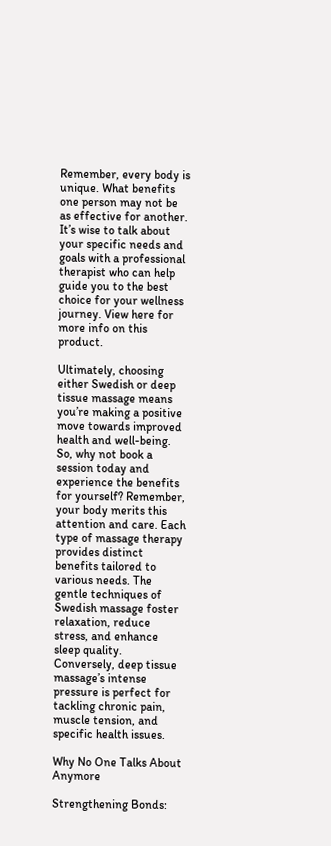Remember, every body is unique. What benefits one person may not be as effective for another. It’s wise to talk about your specific needs and goals with a professional therapist who can help guide you to the best choice for your wellness journey. View here for more info on this product.

Ultimately, choosing either Swedish or deep tissue massage means you’re making a positive move towards improved health and well-being. So, why not book a session today and experience the benefits for yourself? Remember, your body merits this attention and care. Each type of massage therapy provides distinct benefits tailored to various needs. The gentle techniques of Swedish massage foster relaxation, reduce stress, and enhance sleep quality. Conversely, deep tissue massage’s intense pressure is perfect for tackling chronic pain, muscle tension, and specific health issues.

Why No One Talks About Anymore

Strengthening Bonds: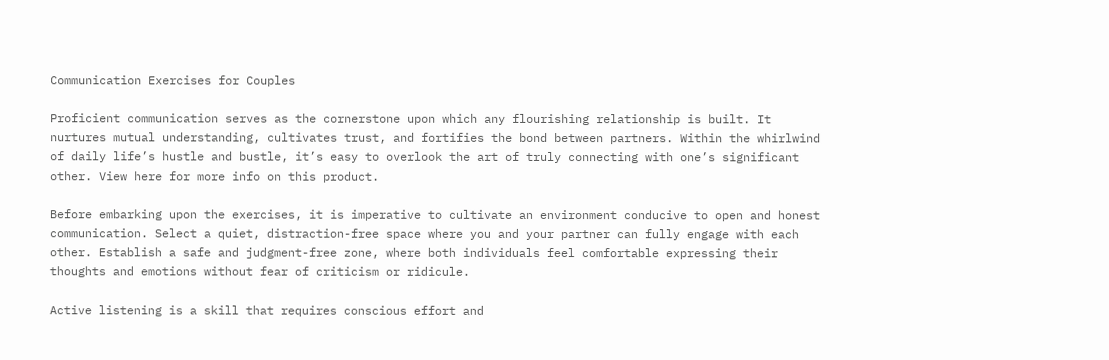Communication Exercises for Couples

Proficient communication serves as the cornerstone upon which any flourishing relationship is built. It nurtures mutual understanding, cultivates trust, and fortifies the bond between partners. Within the whirlwind of daily life’s hustle and bustle, it’s easy to overlook the art of truly connecting with one’s significant other. View here for more info on this product.

Before embarking upon the exercises, it is imperative to cultivate an environment conducive to open and honest communication. Select a quiet, distraction-free space where you and your partner can fully engage with each other. Establish a safe and judgment-free zone, where both individuals feel comfortable expressing their thoughts and emotions without fear of criticism or ridicule.

Active listening is a skill that requires conscious effort and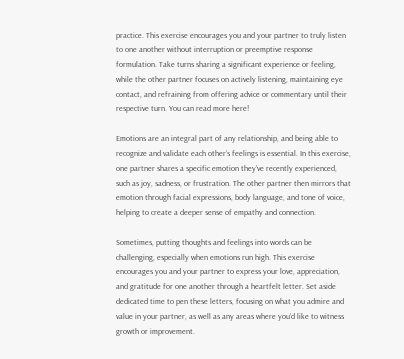practice. This exercise encourages you and your partner to truly listen to one another without interruption or preemptive response formulation. Take turns sharing a significant experience or feeling, while the other partner focuses on actively listening, maintaining eye contact, and refraining from offering advice or commentary until their respective turn. You can read more here!

Emotions are an integral part of any relationship, and being able to recognize and validate each other’s feelings is essential. In this exercise, one partner shares a specific emotion they’ve recently experienced, such as joy, sadness, or frustration. The other partner then mirrors that emotion through facial expressions, body language, and tone of voice, helping to create a deeper sense of empathy and connection.

Sometimes, putting thoughts and feelings into words can be challenging, especially when emotions run high. This exercise encourages you and your partner to express your love, appreciation, and gratitude for one another through a heartfelt letter. Set aside dedicated time to pen these letters, focusing on what you admire and value in your partner, as well as any areas where you’d like to witness growth or improvement.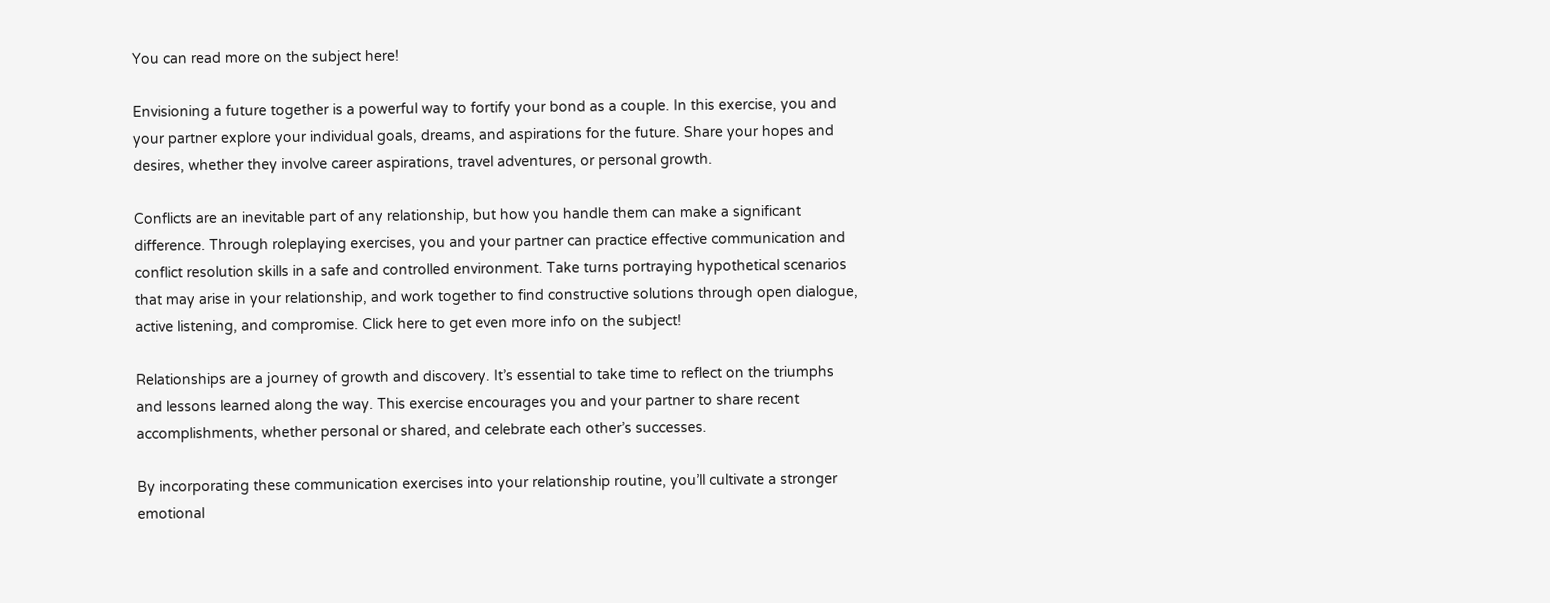You can read more on the subject here!

Envisioning a future together is a powerful way to fortify your bond as a couple. In this exercise, you and your partner explore your individual goals, dreams, and aspirations for the future. Share your hopes and desires, whether they involve career aspirations, travel adventures, or personal growth.

Conflicts are an inevitable part of any relationship, but how you handle them can make a significant difference. Through roleplaying exercises, you and your partner can practice effective communication and conflict resolution skills in a safe and controlled environment. Take turns portraying hypothetical scenarios that may arise in your relationship, and work together to find constructive solutions through open dialogue, active listening, and compromise. Click here to get even more info on the subject!

Relationships are a journey of growth and discovery. It’s essential to take time to reflect on the triumphs and lessons learned along the way. This exercise encourages you and your partner to share recent accomplishments, whether personal or shared, and celebrate each other’s successes.

By incorporating these communication exercises into your relationship routine, you’ll cultivate a stronger emotional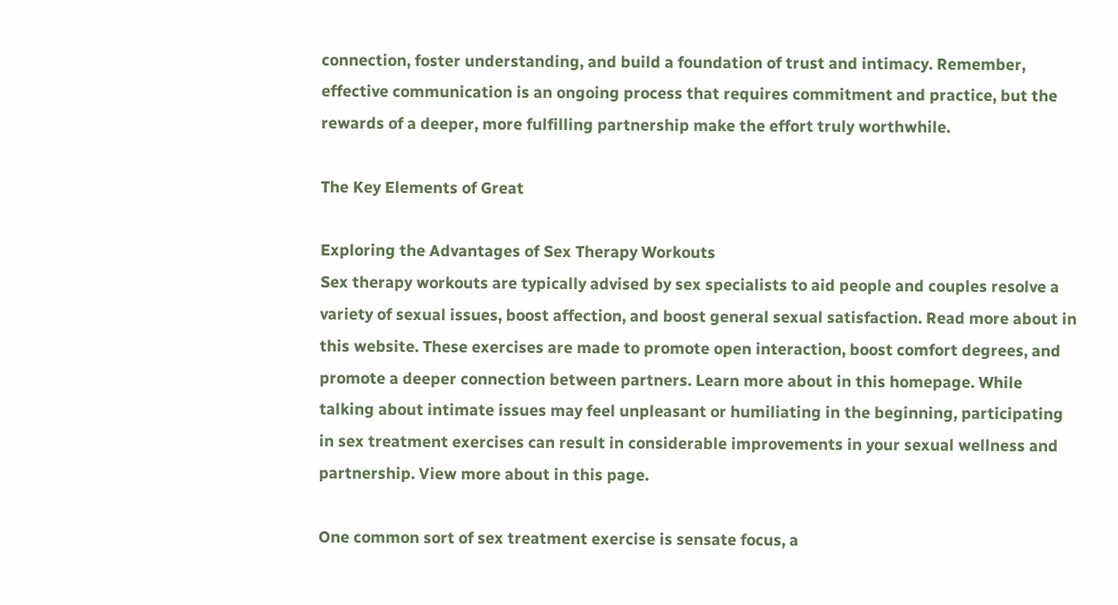connection, foster understanding, and build a foundation of trust and intimacy. Remember, effective communication is an ongoing process that requires commitment and practice, but the rewards of a deeper, more fulfilling partnership make the effort truly worthwhile.

The Key Elements of Great

Exploring the Advantages of Sex Therapy Workouts
Sex therapy workouts are typically advised by sex specialists to aid people and couples resolve a variety of sexual issues, boost affection, and boost general sexual satisfaction. Read more about in this website. These exercises are made to promote open interaction, boost comfort degrees, and promote a deeper connection between partners. Learn more about in this homepage. While talking about intimate issues may feel unpleasant or humiliating in the beginning, participating in sex treatment exercises can result in considerable improvements in your sexual wellness and partnership. View more about in this page.

One common sort of sex treatment exercise is sensate focus, a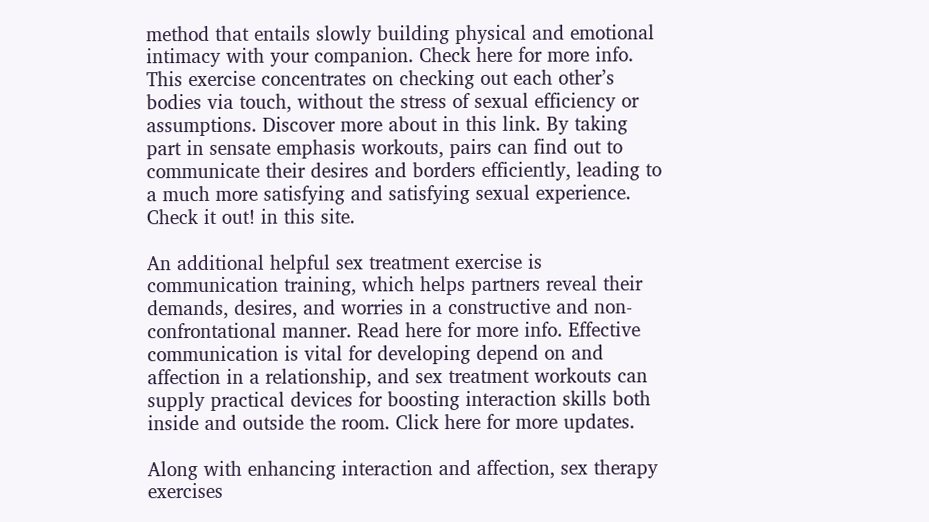method that entails slowly building physical and emotional intimacy with your companion. Check here for more info. This exercise concentrates on checking out each other’s bodies via touch, without the stress of sexual efficiency or assumptions. Discover more about in this link. By taking part in sensate emphasis workouts, pairs can find out to communicate their desires and borders efficiently, leading to a much more satisfying and satisfying sexual experience. Check it out! in this site.

An additional helpful sex treatment exercise is communication training, which helps partners reveal their demands, desires, and worries in a constructive and non-confrontational manner. Read here for more info. Effective communication is vital for developing depend on and affection in a relationship, and sex treatment workouts can supply practical devices for boosting interaction skills both inside and outside the room. Click here for more updates.

Along with enhancing interaction and affection, sex therapy exercises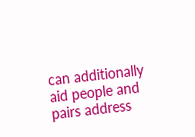can additionally aid people and pairs address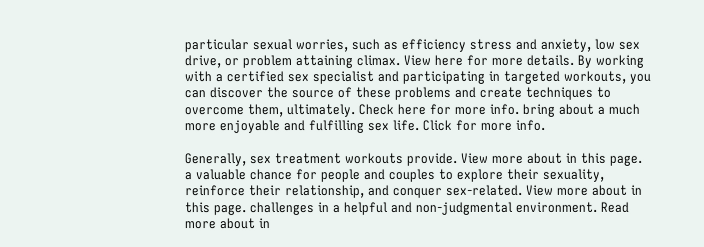particular sexual worries, such as efficiency stress and anxiety, low sex drive, or problem attaining climax. View here for more details. By working with a certified sex specialist and participating in targeted workouts, you can discover the source of these problems and create techniques to overcome them, ultimately. Check here for more info. bring about a much more enjoyable and fulfilling sex life. Click for more info.

Generally, sex treatment workouts provide. View more about in this page. a valuable chance for people and couples to explore their sexuality, reinforce their relationship, and conquer sex-related. View more about in this page. challenges in a helpful and non-judgmental environment. Read more about in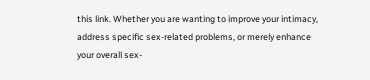this link. Whether you are wanting to improve your intimacy, address specific sex-related problems, or merely enhance your overall sex-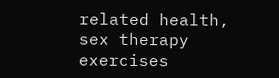related health, sex therapy exercises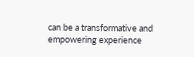can be a transformative and empowering experience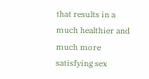that results in a much healthier and much more satisfying sex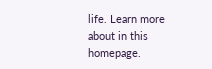life. Learn more about in this homepage.